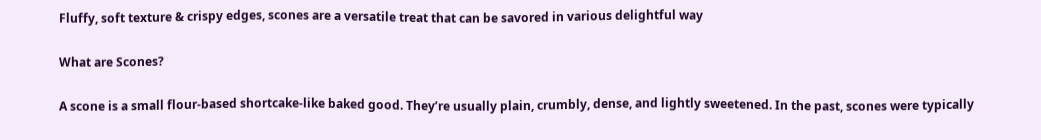Fluffy, soft texture & crispy edges, scones are a versatile treat that can be savored in various delightful way

What are Scones?

A scone is a small flour-based shortcake-like baked good. They’re usually plain, crumbly, dense, and lightly sweetened. In the past, scones were typically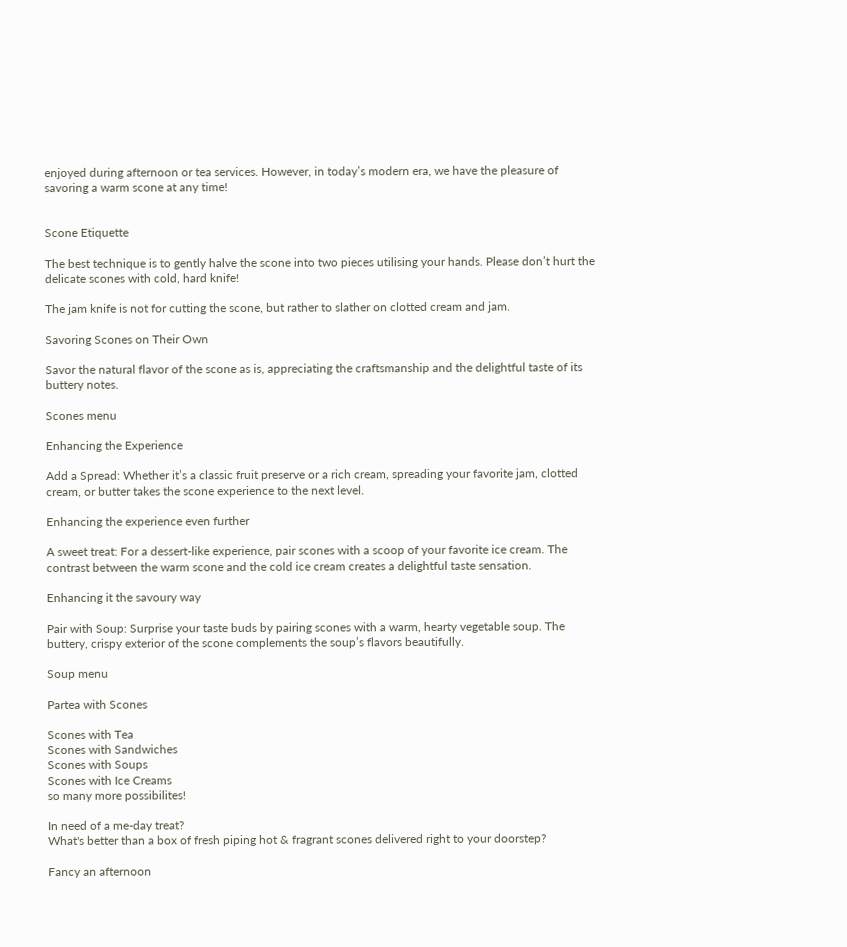enjoyed during afternoon or tea services. However, in today’s modern era, we have the pleasure of savoring a warm scone at any time!


Scone Etiquette

The best technique is to gently halve the scone into two pieces utilising your hands. Please don’t hurt the delicate scones with cold, hard knife!

The jam knife is not for cutting the scone, but rather to slather on clotted cream and jam.

Savoring Scones on Their Own

Savor the natural flavor of the scone as is, appreciating the craftsmanship and the delightful taste of its buttery notes.

Scones menu

Enhancing the Experience

Add a Spread: Whether it’s a classic fruit preserve or a rich cream, spreading your favorite jam, clotted cream, or butter takes the scone experience to the next level.

Enhancing the experience even further

A sweet treat: For a dessert-like experience, pair scones with a scoop of your favorite ice cream. The contrast between the warm scone and the cold ice cream creates a delightful taste sensation.

Enhancing it the savoury way

Pair with Soup: Surprise your taste buds by pairing scones with a warm, hearty vegetable soup. The buttery, crispy exterior of the scone complements the soup’s flavors beautifully.

Soup menu

Partea with Scones

Scones with Tea
Scones with Sandwiches
Scones with Soups
Scones with Ice Creams
so many more possibilites!

In need of a me-day treat?
What's better than a box of fresh piping hot & fragrant scones delivered right to your doorstep?

Fancy an afternoon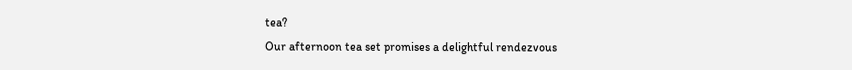tea?
Our afternoon tea set promises a delightful rendezvous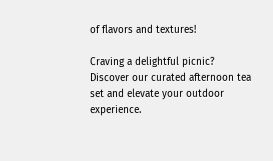of flavors and textures!

Craving a delightful picnic?
Discover our curated afternoon tea set and elevate your outdoor experience.